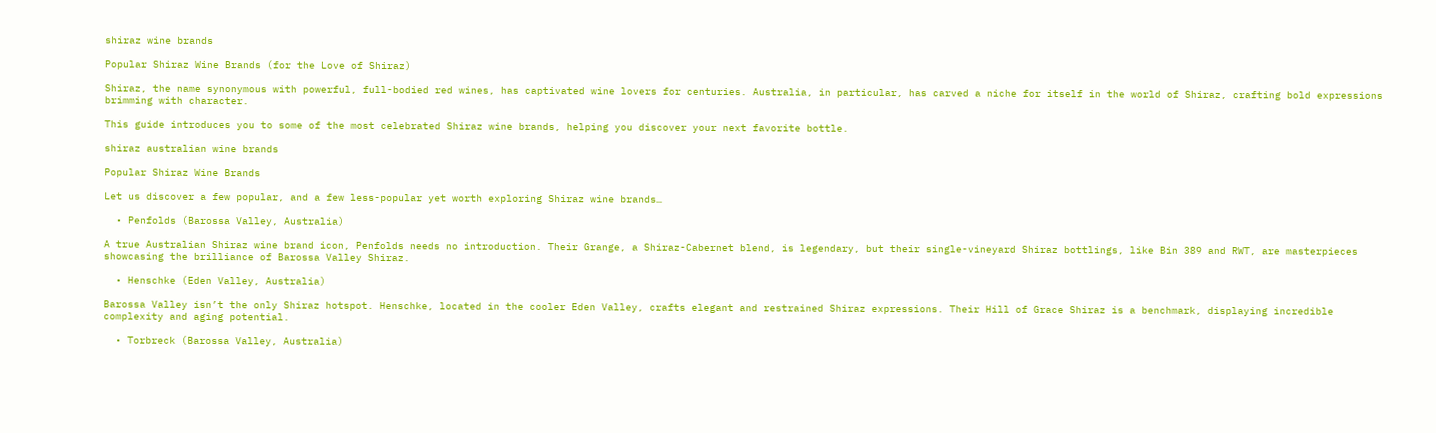shiraz wine brands

Popular Shiraz Wine Brands (for the Love of Shiraz)

Shiraz, the name synonymous with powerful, full-bodied red wines, has captivated wine lovers for centuries. Australia, in particular, has carved a niche for itself in the world of Shiraz, crafting bold expressions brimming with character.

This guide introduces you to some of the most celebrated Shiraz wine brands, helping you discover your next favorite bottle.

shiraz australian wine brands

Popular Shiraz Wine Brands

Let us discover a few popular, and a few less-popular yet worth exploring Shiraz wine brands…

  • Penfolds (Barossa Valley, Australia)

A true Australian Shiraz wine brand icon, Penfolds needs no introduction. Their Grange, a Shiraz-Cabernet blend, is legendary, but their single-vineyard Shiraz bottlings, like Bin 389 and RWT, are masterpieces showcasing the brilliance of Barossa Valley Shiraz.

  • Henschke (Eden Valley, Australia)

Barossa Valley isn’t the only Shiraz hotspot. Henschke, located in the cooler Eden Valley, crafts elegant and restrained Shiraz expressions. Their Hill of Grace Shiraz is a benchmark, displaying incredible complexity and aging potential.

  • Torbreck (Barossa Valley, Australia)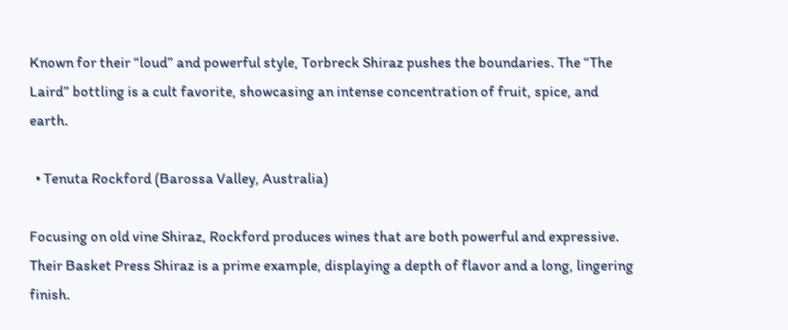Known for their “loud” and powerful style, Torbreck Shiraz pushes the boundaries. The “The Laird” bottling is a cult favorite, showcasing an intense concentration of fruit, spice, and earth.

  • Tenuta Rockford (Barossa Valley, Australia)

Focusing on old vine Shiraz, Rockford produces wines that are both powerful and expressive. Their Basket Press Shiraz is a prime example, displaying a depth of flavor and a long, lingering finish.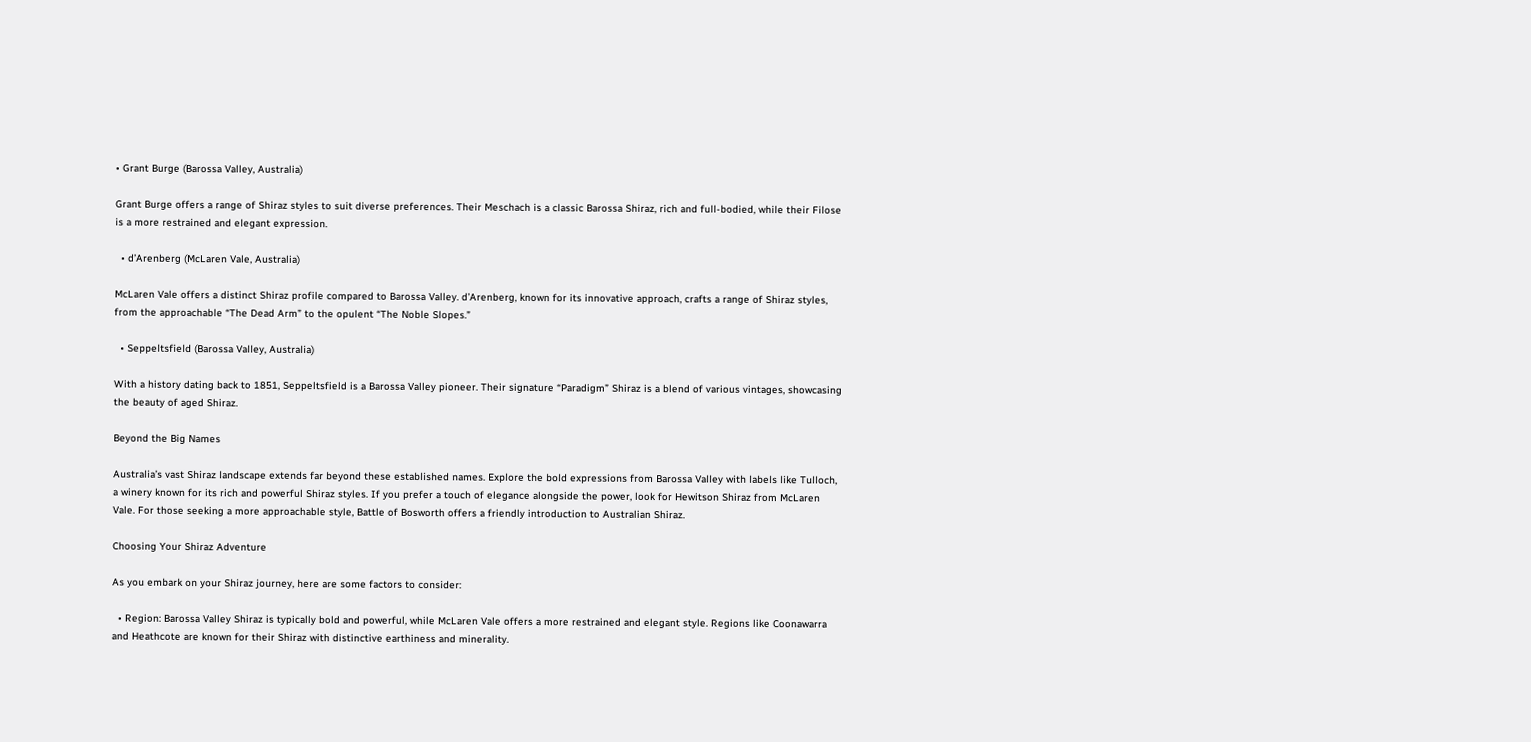• Grant Burge (Barossa Valley, Australia)

Grant Burge offers a range of Shiraz styles to suit diverse preferences. Their Meschach is a classic Barossa Shiraz, rich and full-bodied, while their Filose is a more restrained and elegant expression.

  • d’Arenberg (McLaren Vale, Australia)

McLaren Vale offers a distinct Shiraz profile compared to Barossa Valley. d’Arenberg, known for its innovative approach, crafts a range of Shiraz styles, from the approachable “The Dead Arm” to the opulent “The Noble Slopes.”

  • Seppeltsfield (Barossa Valley, Australia)

With a history dating back to 1851, Seppeltsfield is a Barossa Valley pioneer. Their signature “Paradigm” Shiraz is a blend of various vintages, showcasing the beauty of aged Shiraz.

Beyond the Big Names

Australia’s vast Shiraz landscape extends far beyond these established names. Explore the bold expressions from Barossa Valley with labels like Tulloch, a winery known for its rich and powerful Shiraz styles. If you prefer a touch of elegance alongside the power, look for Hewitson Shiraz from McLaren Vale. For those seeking a more approachable style, Battle of Bosworth offers a friendly introduction to Australian Shiraz.

Choosing Your Shiraz Adventure

As you embark on your Shiraz journey, here are some factors to consider:

  • Region: Barossa Valley Shiraz is typically bold and powerful, while McLaren Vale offers a more restrained and elegant style. Regions like Coonawarra and Heathcote are known for their Shiraz with distinctive earthiness and minerality.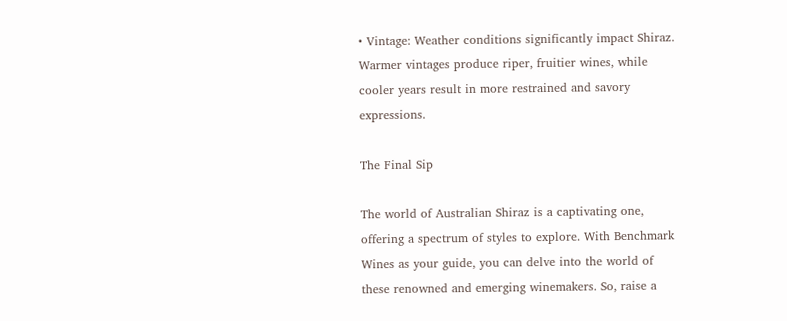• Vintage: Weather conditions significantly impact Shiraz. Warmer vintages produce riper, fruitier wines, while cooler years result in more restrained and savory expressions.

The Final Sip

The world of Australian Shiraz is a captivating one, offering a spectrum of styles to explore. With Benchmark Wines as your guide, you can delve into the world of these renowned and emerging winemakers. So, raise a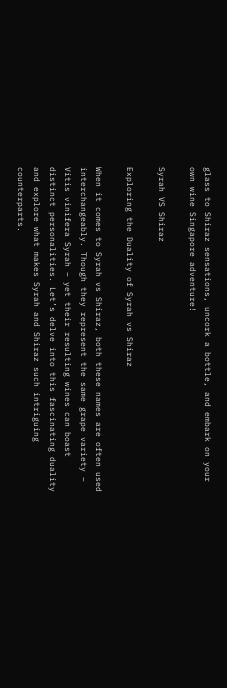glass to Shiraz sensations, uncork a bottle, and embark on your own wine Singapore adventure!

Syrah VS Shiraz

Exploring the Duality of Syrah vs Shiraz

When it comes to Syrah vs Shiraz, both these names are often used interchangeably. Though they represent the same grape variety – Vitis vinifera Syrah – yet their resulting wines can boast distinct personalities. Let’s delve into this fascinating duality and explore what makes Syrah and Shiraz such intriguing counterparts.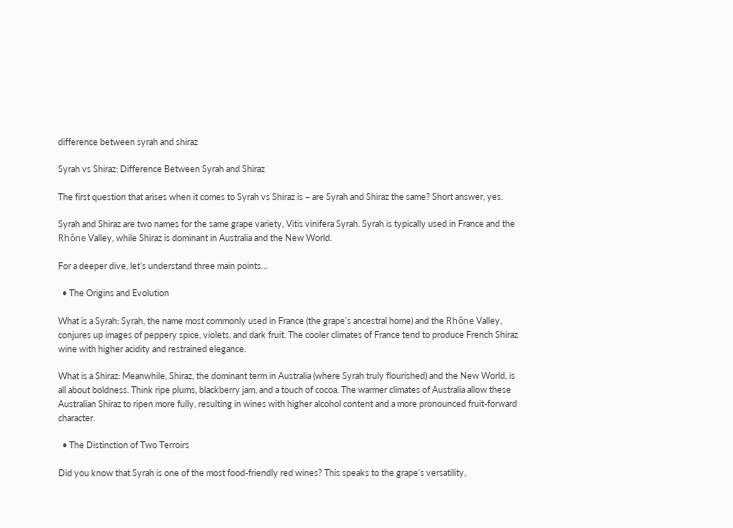difference between syrah and shiraz

Syrah vs Shiraz: Difference Between Syrah and Shiraz

The first question that arises when it comes to Syrah vs Shiraz is – are Syrah and Shiraz the same? Short answer, yes.

Syrah and Shiraz are two names for the same grape variety, Vitis vinifera Syrah. Syrah is typically used in France and the Rhône Valley, while Shiraz is dominant in Australia and the New World.

For a deeper dive, let’s understand three main points…

  • The Origins and Evolution

What is a Syrah: Syrah, the name most commonly used in France (the grape’s ancestral home) and the Rhône Valley, conjures up images of peppery spice, violets, and dark fruit. The cooler climates of France tend to produce French Shiraz wine with higher acidity and restrained elegance.

What is a Shiraz: Meanwhile, Shiraz, the dominant term in Australia (where Syrah truly flourished) and the New World, is all about boldness. Think ripe plums, blackberry jam, and a touch of cocoa. The warmer climates of Australia allow these Australian Shiraz to ripen more fully, resulting in wines with higher alcohol content and a more pronounced fruit-forward character.

  • The Distinction of Two Terroirs

Did you know that Syrah is one of the most food-friendly red wines? This speaks to the grape’s versatility,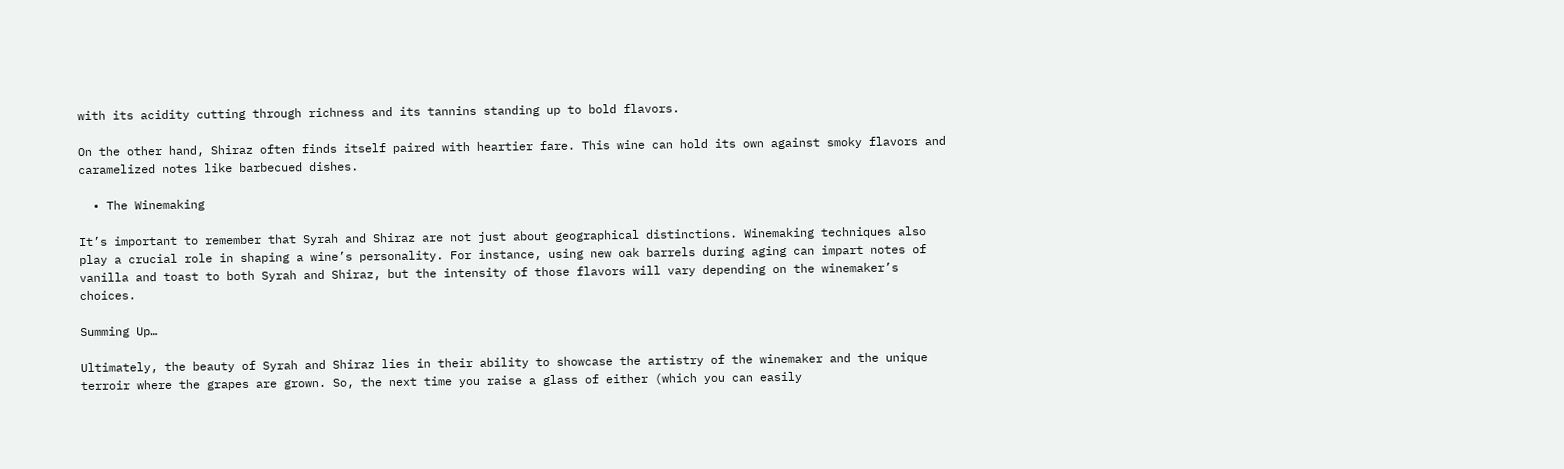with its acidity cutting through richness and its tannins standing up to bold flavors.

On the other hand, Shiraz often finds itself paired with heartier fare. This wine can hold its own against smoky flavors and caramelized notes like barbecued dishes.

  • The Winemaking

It’s important to remember that Syrah and Shiraz are not just about geographical distinctions. Winemaking techniques also play a crucial role in shaping a wine’s personality. For instance, using new oak barrels during aging can impart notes of vanilla and toast to both Syrah and Shiraz, but the intensity of those flavors will vary depending on the winemaker’s choices.

Summing Up…

Ultimately, the beauty of Syrah and Shiraz lies in their ability to showcase the artistry of the winemaker and the unique terroir where the grapes are grown. So, the next time you raise a glass of either (which you can easily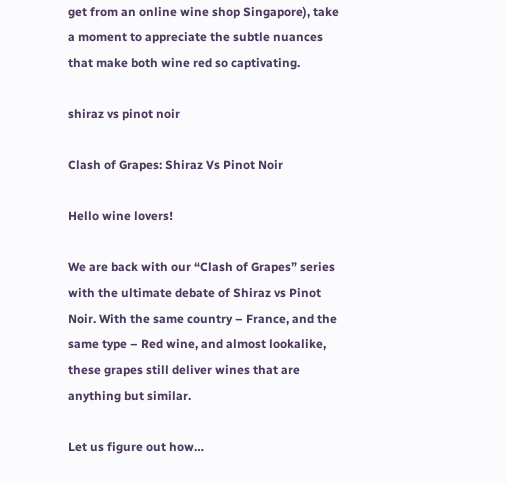get from an online wine shop Singapore), take a moment to appreciate the subtle nuances that make both wine red so captivating.

shiraz vs pinot noir

Clash of Grapes: Shiraz Vs Pinot Noir

Hello wine lovers!

We are back with our “Clash of Grapes” series with the ultimate debate of Shiraz vs Pinot Noir. With the same country – France, and the same type – Red wine, and almost lookalike, these grapes still deliver wines that are anything but similar.

Let us figure out how…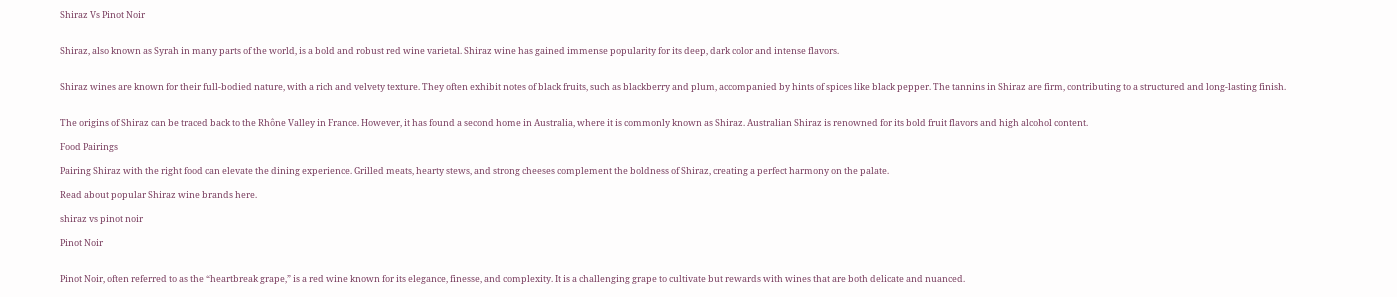Shiraz Vs Pinot Noir


Shiraz, also known as Syrah in many parts of the world, is a bold and robust red wine varietal. Shiraz wine has gained immense popularity for its deep, dark color and intense flavors.


Shiraz wines are known for their full-bodied nature, with a rich and velvety texture. They often exhibit notes of black fruits, such as blackberry and plum, accompanied by hints of spices like black pepper. The tannins in Shiraz are firm, contributing to a structured and long-lasting finish.


The origins of Shiraz can be traced back to the Rhône Valley in France. However, it has found a second home in Australia, where it is commonly known as Shiraz. Australian Shiraz is renowned for its bold fruit flavors and high alcohol content.

Food Pairings

Pairing Shiraz with the right food can elevate the dining experience. Grilled meats, hearty stews, and strong cheeses complement the boldness of Shiraz, creating a perfect harmony on the palate.

Read about popular Shiraz wine brands here.

shiraz vs pinot noir

Pinot Noir


Pinot Noir, often referred to as the “heartbreak grape,” is a red wine known for its elegance, finesse, and complexity. It is a challenging grape to cultivate but rewards with wines that are both delicate and nuanced.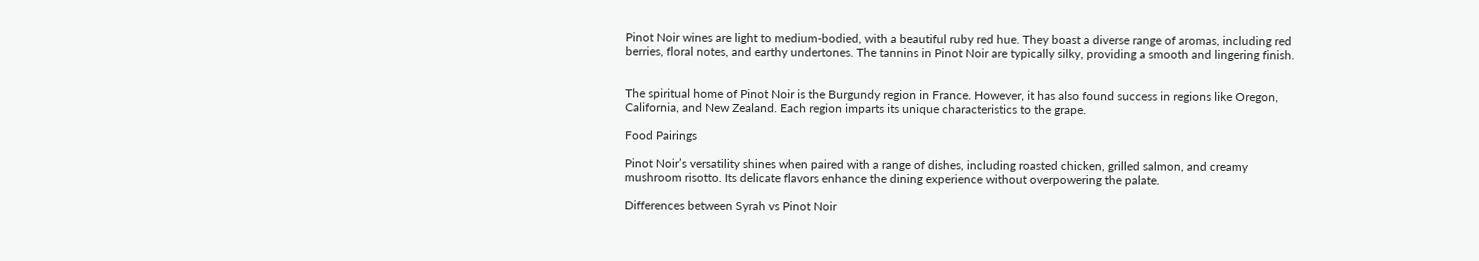Pinot Noir wines are light to medium-bodied, with a beautiful ruby red hue. They boast a diverse range of aromas, including red berries, floral notes, and earthy undertones. The tannins in Pinot Noir are typically silky, providing a smooth and lingering finish.


The spiritual home of Pinot Noir is the Burgundy region in France. However, it has also found success in regions like Oregon, California, and New Zealand. Each region imparts its unique characteristics to the grape.

Food Pairings

Pinot Noir’s versatility shines when paired with a range of dishes, including roasted chicken, grilled salmon, and creamy mushroom risotto. Its delicate flavors enhance the dining experience without overpowering the palate.

Differences between Syrah vs Pinot Noir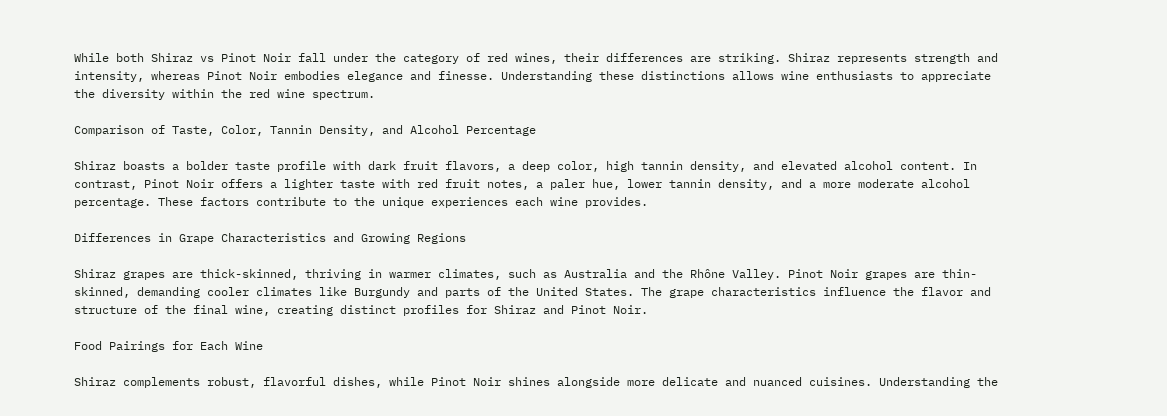While both Shiraz vs Pinot Noir fall under the category of red wines, their differences are striking. Shiraz represents strength and intensity, whereas Pinot Noir embodies elegance and finesse. Understanding these distinctions allows wine enthusiasts to appreciate the diversity within the red wine spectrum.

Comparison of Taste, Color, Tannin Density, and Alcohol Percentage

Shiraz boasts a bolder taste profile with dark fruit flavors, a deep color, high tannin density, and elevated alcohol content. In contrast, Pinot Noir offers a lighter taste with red fruit notes, a paler hue, lower tannin density, and a more moderate alcohol percentage. These factors contribute to the unique experiences each wine provides.

Differences in Grape Characteristics and Growing Regions

Shiraz grapes are thick-skinned, thriving in warmer climates, such as Australia and the Rhône Valley. Pinot Noir grapes are thin-skinned, demanding cooler climates like Burgundy and parts of the United States. The grape characteristics influence the flavor and structure of the final wine, creating distinct profiles for Shiraz and Pinot Noir.

Food Pairings for Each Wine

Shiraz complements robust, flavorful dishes, while Pinot Noir shines alongside more delicate and nuanced cuisines. Understanding the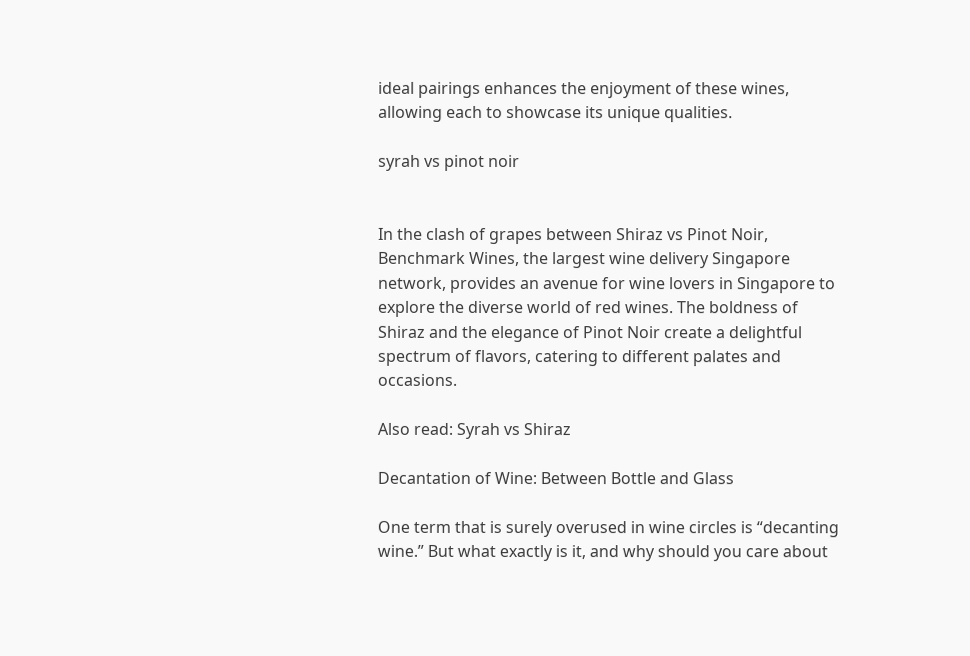ideal pairings enhances the enjoyment of these wines, allowing each to showcase its unique qualities.

syrah vs pinot noir


In the clash of grapes between Shiraz vs Pinot Noir, Benchmark Wines, the largest wine delivery Singapore network, provides an avenue for wine lovers in Singapore to explore the diverse world of red wines. The boldness of Shiraz and the elegance of Pinot Noir create a delightful spectrum of flavors, catering to different palates and occasions.

Also read: Syrah vs Shiraz

Decantation of Wine: Between Bottle and Glass

One term that is surely overused in wine circles is “decanting wine.” But what exactly is it, and why should you care about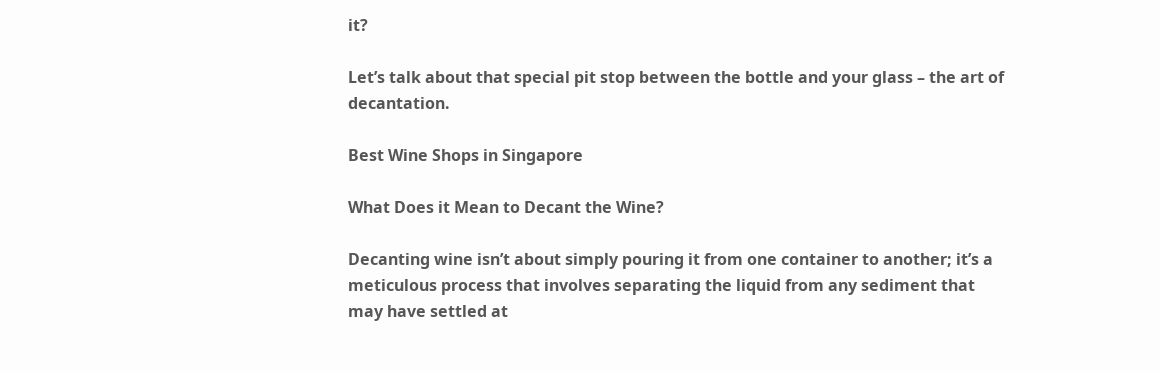it?

Let’s talk about that special pit stop between the bottle and your glass – the art of decantation.

Best Wine Shops in Singapore

What Does it Mean to Decant the Wine?

Decanting wine isn’t about simply pouring it from one container to another; it’s a meticulous process that involves separating the liquid from any sediment that may have settled at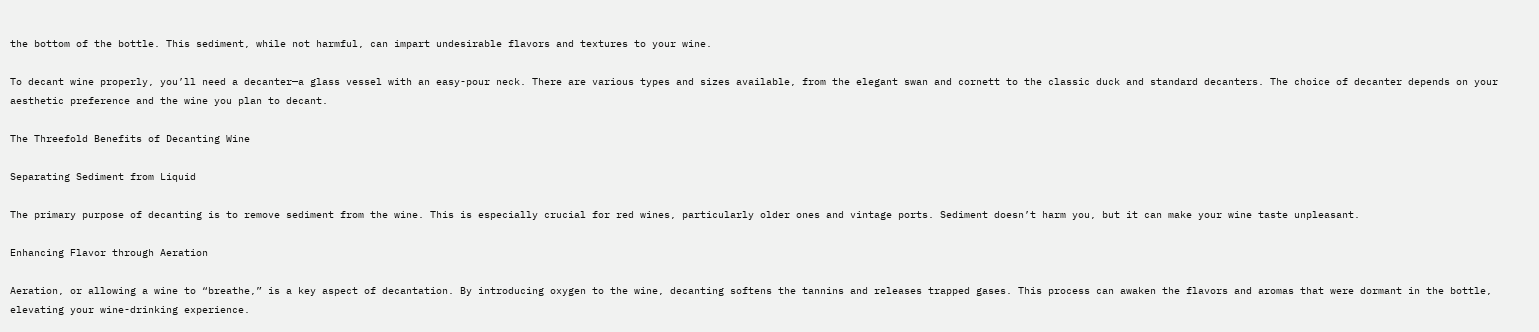the bottom of the bottle. This sediment, while not harmful, can impart undesirable flavors and textures to your wine.

To decant wine properly, you’ll need a decanter—a glass vessel with an easy-pour neck. There are various types and sizes available, from the elegant swan and cornett to the classic duck and standard decanters. The choice of decanter depends on your aesthetic preference and the wine you plan to decant.

The Threefold Benefits of Decanting Wine

Separating Sediment from Liquid

The primary purpose of decanting is to remove sediment from the wine. This is especially crucial for red wines, particularly older ones and vintage ports. Sediment doesn’t harm you, but it can make your wine taste unpleasant.

Enhancing Flavor through Aeration

Aeration, or allowing a wine to “breathe,” is a key aspect of decantation. By introducing oxygen to the wine, decanting softens the tannins and releases trapped gases. This process can awaken the flavors and aromas that were dormant in the bottle, elevating your wine-drinking experience.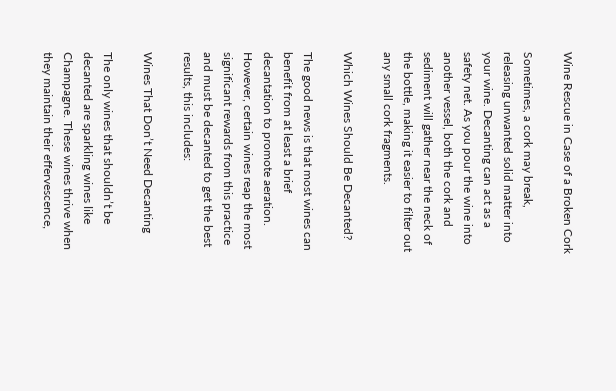Wine Rescue in Case of a Broken Cork

Sometimes, a cork may break, releasing unwanted solid matter into your wine. Decanting can act as a safety net. As you pour the wine into another vessel, both the cork and sediment will gather near the neck of the bottle, making it easier to filter out any small cork fragments.

Which Wines Should Be Decanted?

The good news is that most wines can benefit from at least a brief decantation to promote aeration. However, certain wines reap the most significant rewards from this practice and must be decanted to get the best results, this includes:

Wines That Don’t Need Decanting

The only wines that shouldn’t be decanted are sparkling wines like Champagne. These wines thrive when they maintain their effervescence,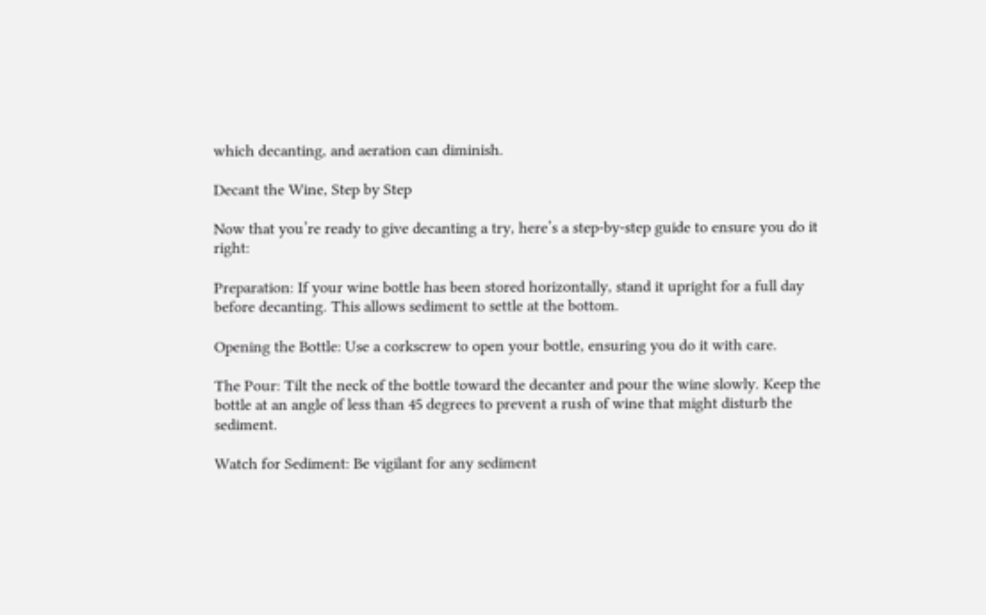which decanting, and aeration can diminish.

Decant the Wine, Step by Step

Now that you’re ready to give decanting a try, here’s a step-by-step guide to ensure you do it right:

Preparation: If your wine bottle has been stored horizontally, stand it upright for a full day before decanting. This allows sediment to settle at the bottom.

Opening the Bottle: Use a corkscrew to open your bottle, ensuring you do it with care.

The Pour: Tilt the neck of the bottle toward the decanter and pour the wine slowly. Keep the bottle at an angle of less than 45 degrees to prevent a rush of wine that might disturb the sediment.

Watch for Sediment: Be vigilant for any sediment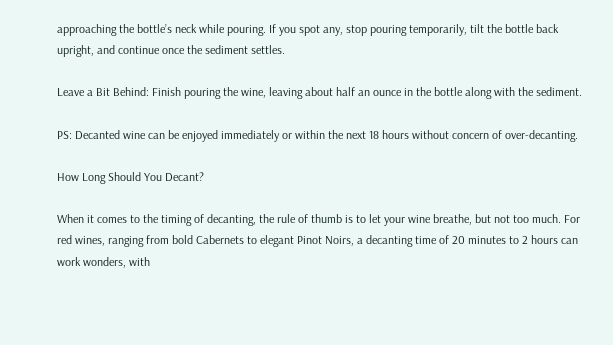approaching the bottle’s neck while pouring. If you spot any, stop pouring temporarily, tilt the bottle back upright, and continue once the sediment settles.

Leave a Bit Behind: Finish pouring the wine, leaving about half an ounce in the bottle along with the sediment.

PS: Decanted wine can be enjoyed immediately or within the next 18 hours without concern of over-decanting.

How Long Should You Decant?

When it comes to the timing of decanting, the rule of thumb is to let your wine breathe, but not too much. For red wines, ranging from bold Cabernets to elegant Pinot Noirs, a decanting time of 20 minutes to 2 hours can work wonders, with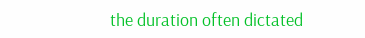the duration often dictated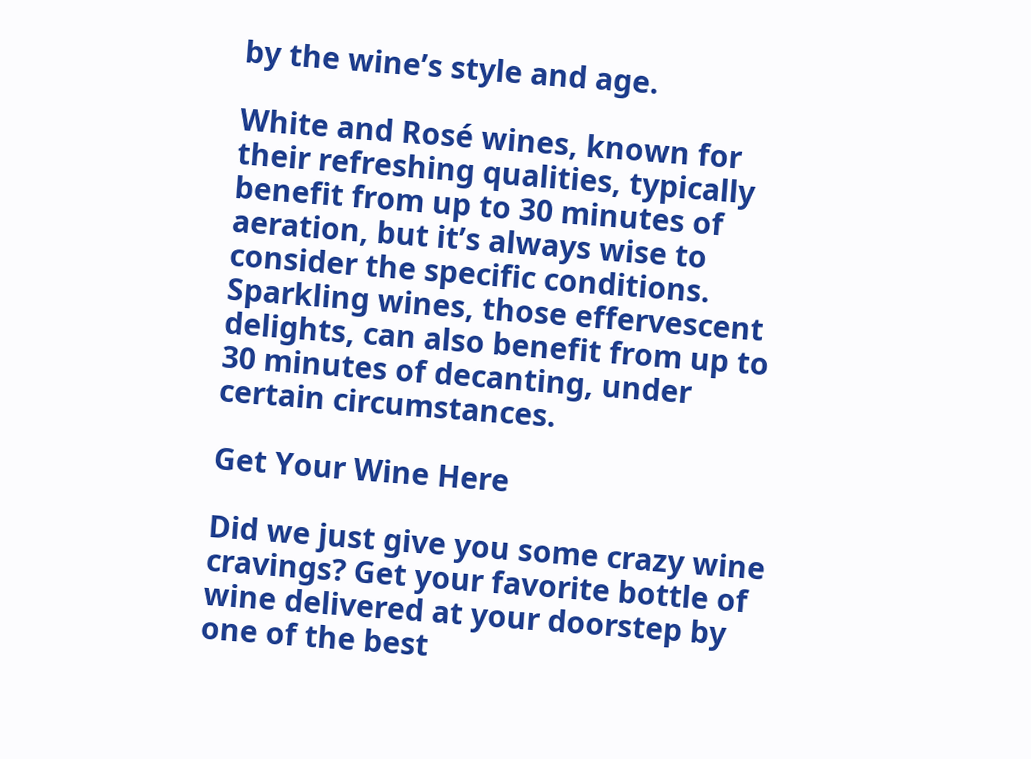by the wine’s style and age.

White and Rosé wines, known for their refreshing qualities, typically benefit from up to 30 minutes of aeration, but it’s always wise to consider the specific conditions. Sparkling wines, those effervescent delights, can also benefit from up to 30 minutes of decanting, under certain circumstances.

Get Your Wine Here

Did we just give you some crazy wine cravings? Get your favorite bottle of wine delivered at your doorstep by one of the best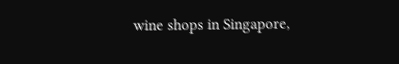wine shops in Singapore,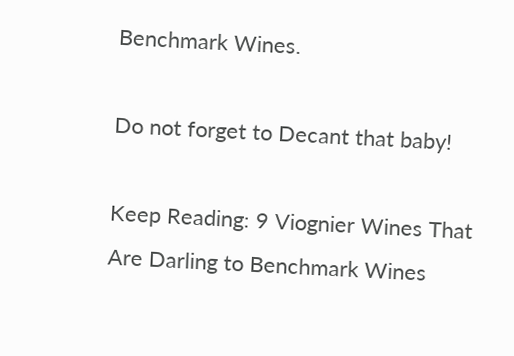Benchmark Wines.

Do not forget to Decant that baby!

Keep Reading: 9 Viognier Wines That Are Darling to Benchmark Wines